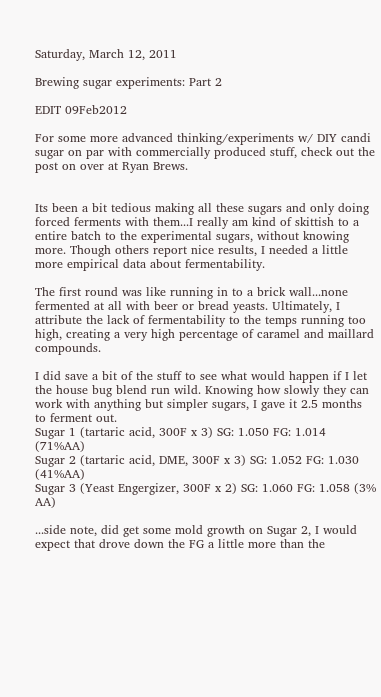Saturday, March 12, 2011

Brewing sugar experiments: Part 2

EDIT 09Feb2012

For some more advanced thinking/experiments w/ DIY candi sugar on par with commercially produced stuff, check out the post on over at Ryan Brews.


Its been a bit tedious making all these sugars and only doing forced ferments with them...I really am kind of skittish to a entire batch to the experimental sugars, without knowing more. Though others report nice results, I needed a little more empirical data about fermentability.

The first round was like running in to a brick wall...none fermented at all with beer or bread yeasts. Ultimately, I attribute the lack of fermentability to the temps running too high, creating a very high percentage of caramel and maillard compounds.

I did save a bit of the stuff to see what would happen if I let the house bug blend run wild. Knowing how slowly they can work with anything but simpler sugars, I gave it 2.5 months to ferment out.
Sugar 1 (tartaric acid, 300F x 3) SG: 1.050 FG: 1.014 (71%AA)
Sugar 2 (tartaric acid, DME, 300F x 3) SG: 1.052 FG: 1.030 (41%AA)
Sugar 3 (Yeast Engergizer, 300F x 2) SG: 1.060 FG: 1.058 (3% AA)

...side note, did get some mold growth on Sugar 2, I would expect that drove down the FG a little more than the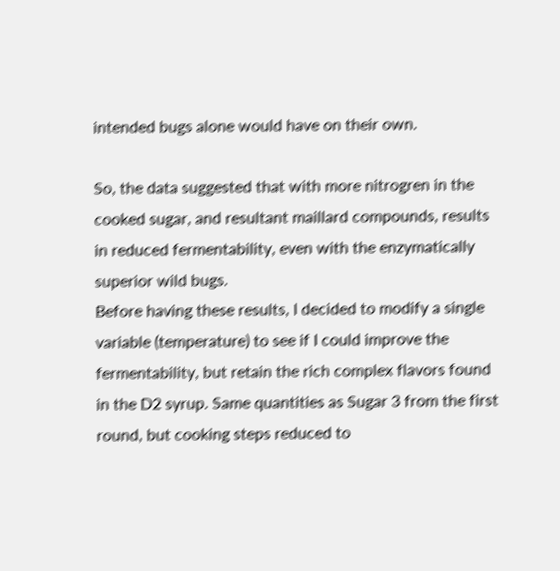intended bugs alone would have on their own.

So, the data suggested that with more nitrogren in the cooked sugar, and resultant maillard compounds, results in reduced fermentability, even with the enzymatically superior wild bugs.
Before having these results, I decided to modify a single variable (temperature) to see if I could improve the fermentability, but retain the rich complex flavors found in the D2 syrup. Same quantities as Sugar 3 from the first round, but cooking steps reduced to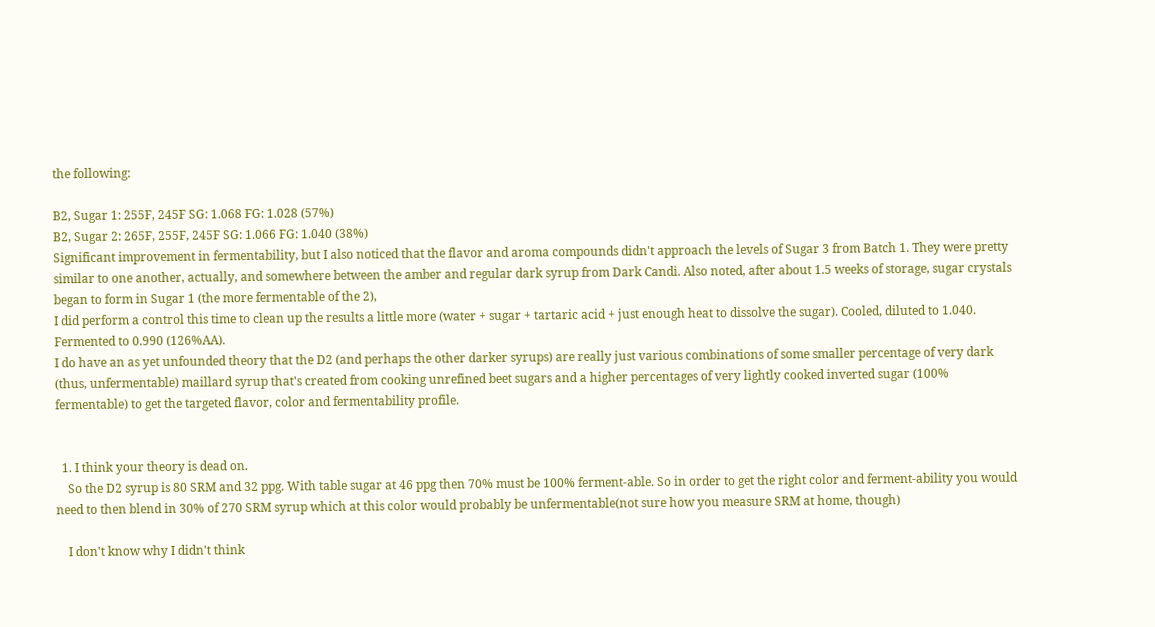the following:

B2, Sugar 1: 255F, 245F SG: 1.068 FG: 1.028 (57%)
B2, Sugar 2: 265F, 255F, 245F SG: 1.066 FG: 1.040 (38%)
Significant improvement in fermentability, but I also noticed that the flavor and aroma compounds didn't approach the levels of Sugar 3 from Batch 1. They were pretty similar to one another, actually, and somewhere between the amber and regular dark syrup from Dark Candi. Also noted, after about 1.5 weeks of storage, sugar crystals began to form in Sugar 1 (the more fermentable of the 2),
I did perform a control this time to clean up the results a little more (water + sugar + tartaric acid + just enough heat to dissolve the sugar). Cooled, diluted to 1.040. Fermented to 0.990 (126%AA).
I do have an as yet unfounded theory that the D2 (and perhaps the other darker syrups) are really just various combinations of some smaller percentage of very dark (thus, unfermentable) maillard syrup that's created from cooking unrefined beet sugars and a higher percentages of very lightly cooked inverted sugar (100% fermentable) to get the targeted flavor, color and fermentability profile.


  1. I think your theory is dead on.
    So the D2 syrup is 80 SRM and 32 ppg. With table sugar at 46 ppg then 70% must be 100% ferment-able. So in order to get the right color and ferment-ability you would need to then blend in 30% of 270 SRM syrup which at this color would probably be unfermentable(not sure how you measure SRM at home, though)

    I don't know why I didn't think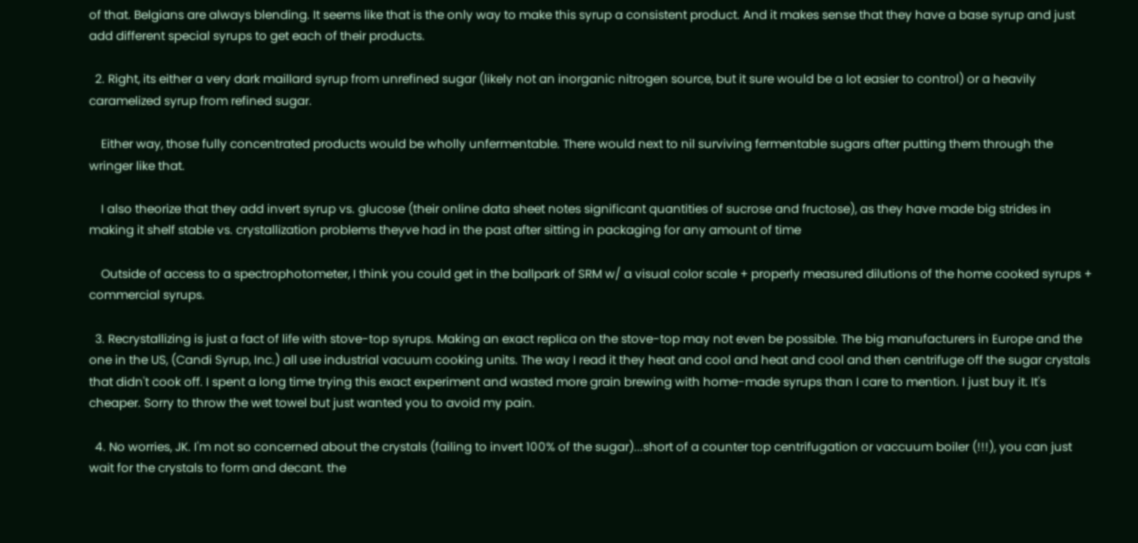of that. Belgians are always blending. It seems like that is the only way to make this syrup a consistent product. And it makes sense that they have a base syrup and just add different special syrups to get each of their products.

  2. Right, its either a very dark maillard syrup from unrefined sugar (likely not an inorganic nitrogen source, but it sure would be a lot easier to control) or a heavily caramelized syrup from refined sugar.

    Either way, those fully concentrated products would be wholly unfermentable. There would next to nil surviving fermentable sugars after putting them through the wringer like that.

    I also theorize that they add invert syrup vs. glucose (their online data sheet notes significant quantities of sucrose and fructose), as they have made big strides in making it shelf stable vs. crystallization problems theyve had in the past after sitting in packaging for any amount of time

    Outside of access to a spectrophotometer, I think you could get in the ballpark of SRM w/ a visual color scale + properly measured dilutions of the home cooked syrups + commercial syrups.

  3. Recrystallizing is just a fact of life with stove-top syrups. Making an exact replica on the stove-top may not even be possible. The big manufacturers in Europe and the one in the US, (Candi Syrup, Inc.) all use industrial vacuum cooking units. The way I read it they heat and cool and heat and cool and then centrifuge off the sugar crystals that didn't cook off. I spent a long time trying this exact experiment and wasted more grain brewing with home-made syrups than I care to mention. I just buy it. It's cheaper. Sorry to throw the wet towel but just wanted you to avoid my pain.

  4. No worries, JK. I'm not so concerned about the crystals (failing to invert 100% of the sugar)...short of a counter top centrifugation or vaccuum boiler (!!!), you can just wait for the crystals to form and decant. the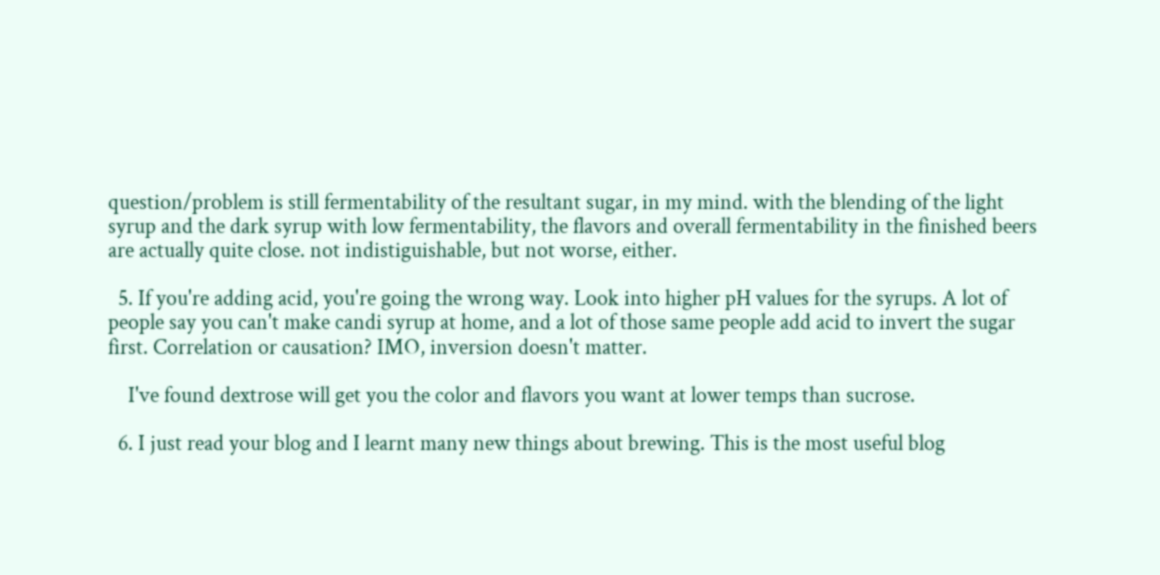question/problem is still fermentability of the resultant sugar, in my mind. with the blending of the light syrup and the dark syrup with low fermentability, the flavors and overall fermentability in the finished beers are actually quite close. not indistiguishable, but not worse, either.

  5. If you're adding acid, you're going the wrong way. Look into higher pH values for the syrups. A lot of people say you can't make candi syrup at home, and a lot of those same people add acid to invert the sugar first. Correlation or causation? IMO, inversion doesn't matter.

    I've found dextrose will get you the color and flavors you want at lower temps than sucrose.

  6. I just read your blog and I learnt many new things about brewing. This is the most useful blog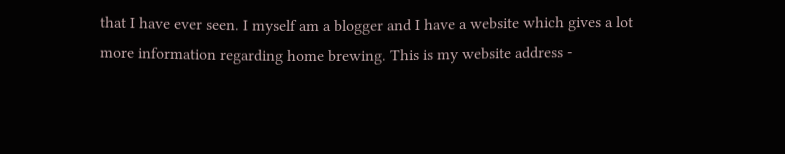that I have ever seen. I myself am a blogger and I have a website which gives a lot more information regarding home brewing. This is my website address -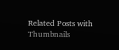Related Posts with Thumbnails